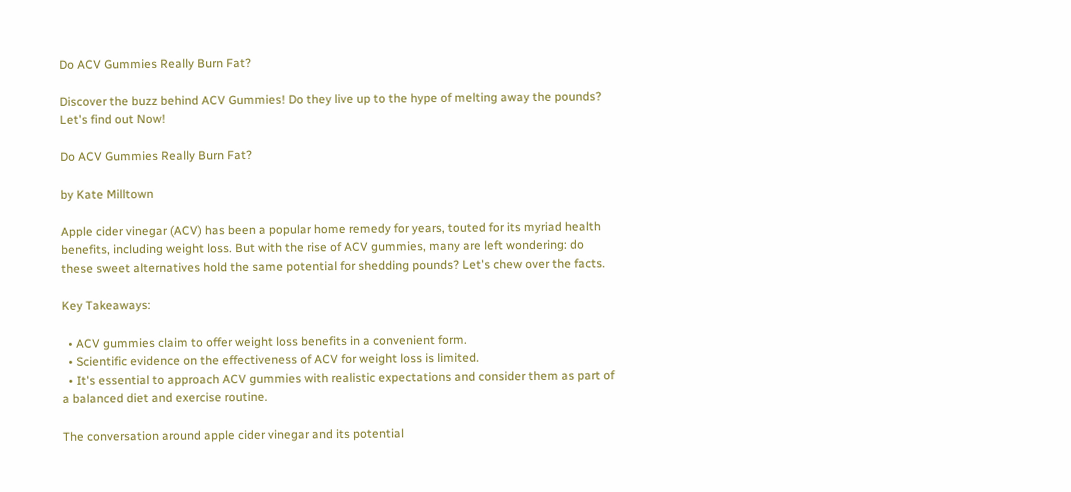Do ACV Gummies Really Burn Fat?

Discover the buzz behind ACV Gummies! Do they live up to the hype of melting away the pounds? Let's find out Now!

Do ACV Gummies Really Burn Fat?

by Kate Milltown

Apple cider vinegar (ACV) has been a popular home remedy for years, touted for its myriad health benefits, including weight loss. But with the rise of ACV gummies, many are left wondering: do these sweet alternatives hold the same potential for shedding pounds? Let's chew over the facts.

Key Takeaways:

  • ACV gummies claim to offer weight loss benefits in a convenient form.
  • Scientific evidence on the effectiveness of ACV for weight loss is limited.
  • It's essential to approach ACV gummies with realistic expectations and consider them as part of a balanced diet and exercise routine.

The conversation around apple cider vinegar and its potential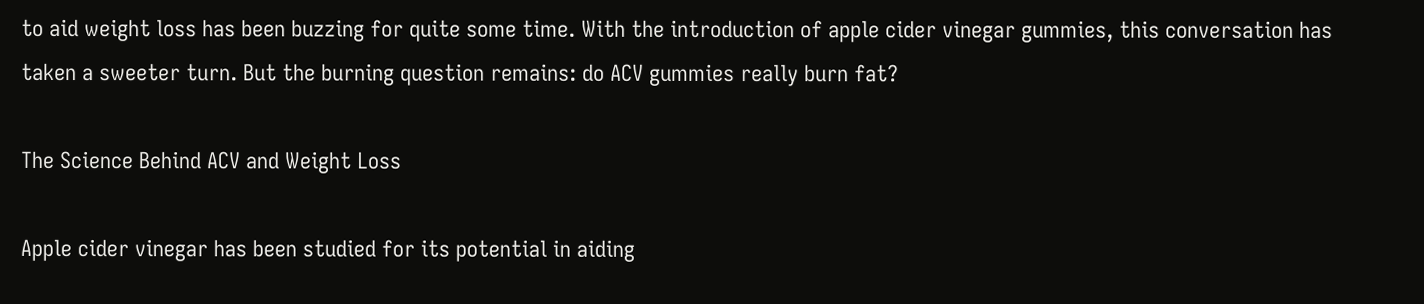to aid weight loss has been buzzing for quite some time. With the introduction of apple cider vinegar gummies, this conversation has taken a sweeter turn. But the burning question remains: do ACV gummies really burn fat?

The Science Behind ACV and Weight Loss

Apple cider vinegar has been studied for its potential in aiding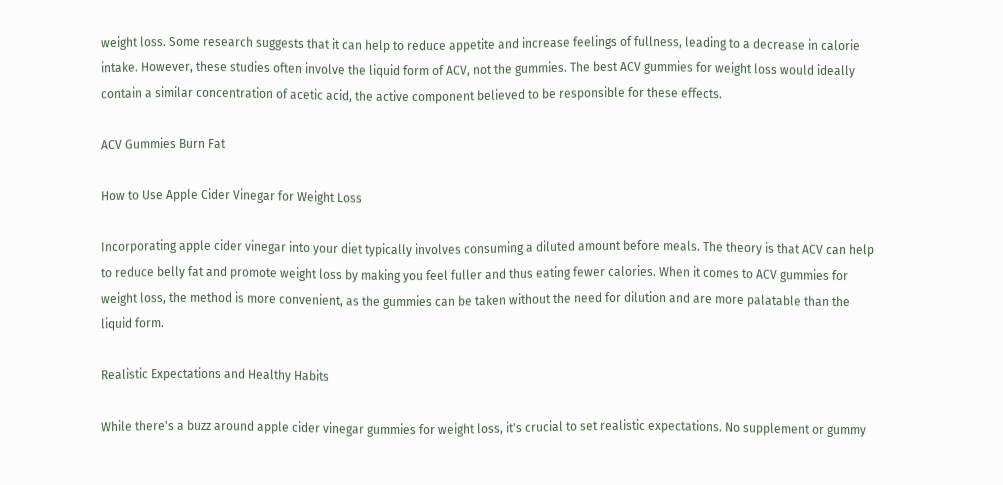weight loss. Some research suggests that it can help to reduce appetite and increase feelings of fullness, leading to a decrease in calorie intake. However, these studies often involve the liquid form of ACV, not the gummies. The best ACV gummies for weight loss would ideally contain a similar concentration of acetic acid, the active component believed to be responsible for these effects.

ACV Gummies Burn Fat

How to Use Apple Cider Vinegar for Weight Loss

Incorporating apple cider vinegar into your diet typically involves consuming a diluted amount before meals. The theory is that ACV can help to reduce belly fat and promote weight loss by making you feel fuller and thus eating fewer calories. When it comes to ACV gummies for weight loss, the method is more convenient, as the gummies can be taken without the need for dilution and are more palatable than the liquid form.

Realistic Expectations and Healthy Habits

While there's a buzz around apple cider vinegar gummies for weight loss, it's crucial to set realistic expectations. No supplement or gummy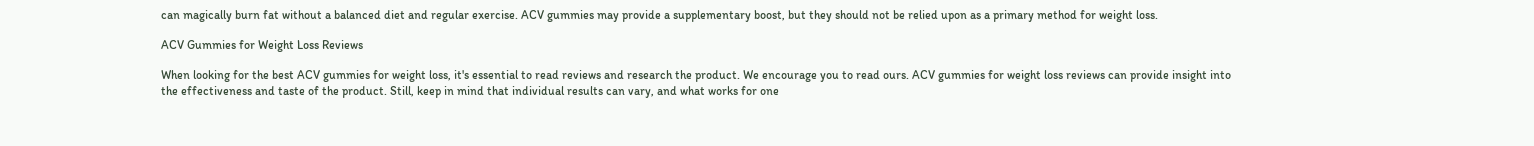can magically burn fat without a balanced diet and regular exercise. ACV gummies may provide a supplementary boost, but they should not be relied upon as a primary method for weight loss.

ACV Gummies for Weight Loss Reviews

When looking for the best ACV gummies for weight loss, it's essential to read reviews and research the product. We encourage you to read ours. ACV gummies for weight loss reviews can provide insight into the effectiveness and taste of the product. Still, keep in mind that individual results can vary, and what works for one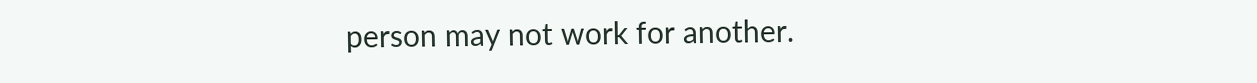person may not work for another.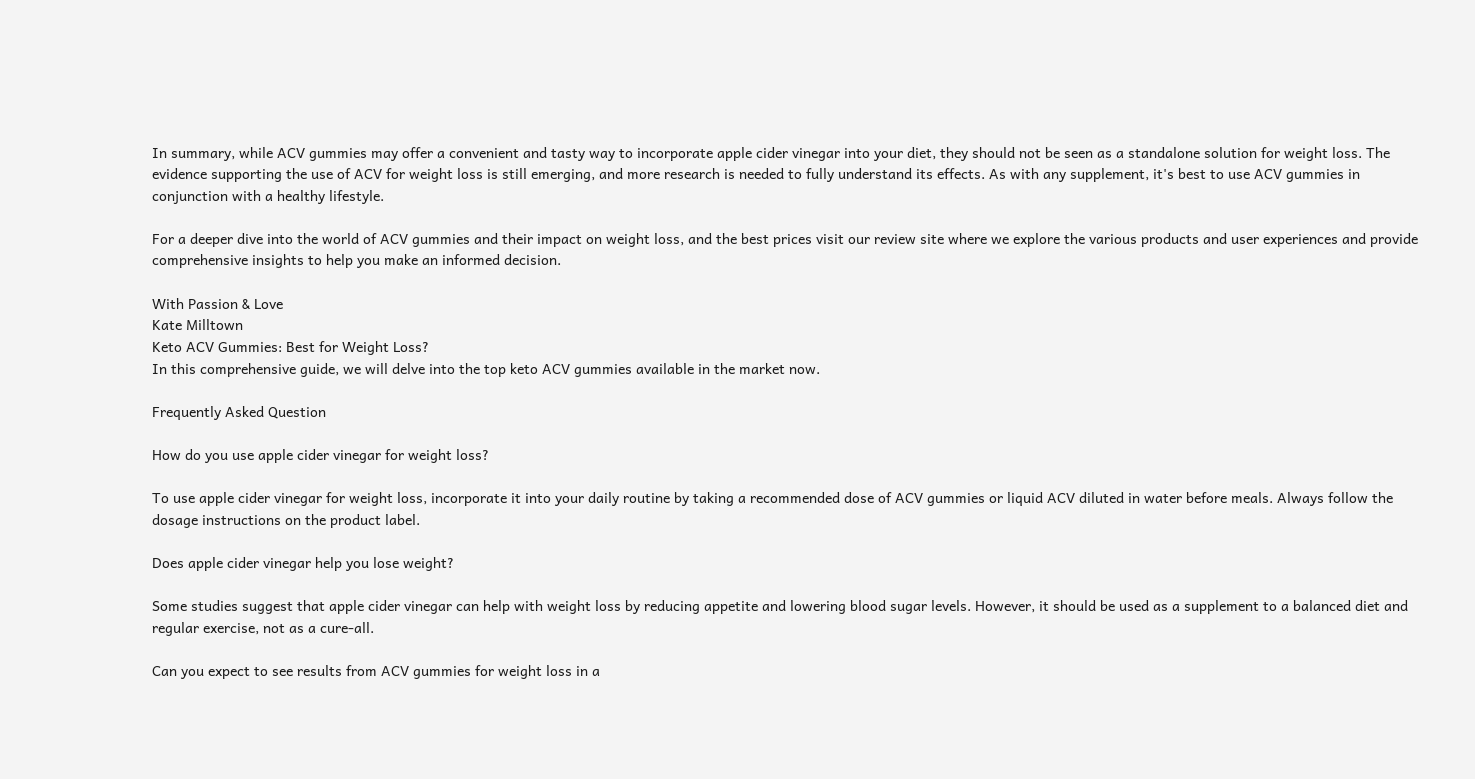In summary, while ACV gummies may offer a convenient and tasty way to incorporate apple cider vinegar into your diet, they should not be seen as a standalone solution for weight loss. The evidence supporting the use of ACV for weight loss is still emerging, and more research is needed to fully understand its effects. As with any supplement, it's best to use ACV gummies in conjunction with a healthy lifestyle.

For a deeper dive into the world of ACV gummies and their impact on weight loss, and the best prices visit our review site where we explore the various products and user experiences and provide comprehensive insights to help you make an informed decision.

With Passion & Love
Kate Milltown
Keto ACV Gummies: Best for Weight Loss?
In this comprehensive guide, we will delve into the top keto ACV gummies available in the market now.

Frequently Asked Question

How do you use apple cider vinegar for weight loss?

To use apple cider vinegar for weight loss, incorporate it into your daily routine by taking a recommended dose of ACV gummies or liquid ACV diluted in water before meals. Always follow the dosage instructions on the product label.

Does apple cider vinegar help you lose weight?

Some studies suggest that apple cider vinegar can help with weight loss by reducing appetite and lowering blood sugar levels. However, it should be used as a supplement to a balanced diet and regular exercise, not as a cure-all.

Can you expect to see results from ACV gummies for weight loss in a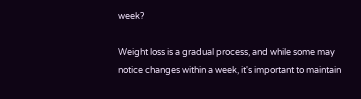week?

Weight loss is a gradual process, and while some may notice changes within a week, it's important to maintain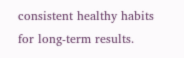consistent healthy habits for long-term results.